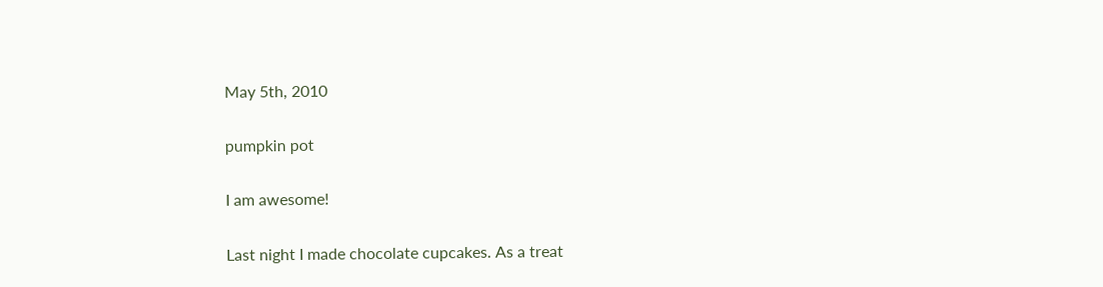May 5th, 2010

pumpkin pot

I am awesome!

Last night I made chocolate cupcakes. As a treat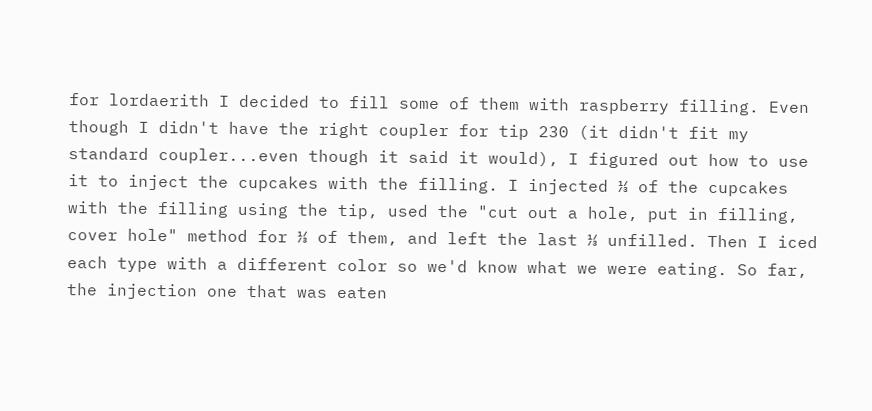for lordaerith I decided to fill some of them with raspberry filling. Even though I didn't have the right coupler for tip 230 (it didn't fit my standard coupler...even though it said it would), I figured out how to use it to inject the cupcakes with the filling. I injected ⅓ of the cupcakes with the filling using the tip, used the "cut out a hole, put in filling, cover hole" method for ⅓ of them, and left the last ⅓ unfilled. Then I iced each type with a different color so we'd know what we were eating. So far, the injection one that was eaten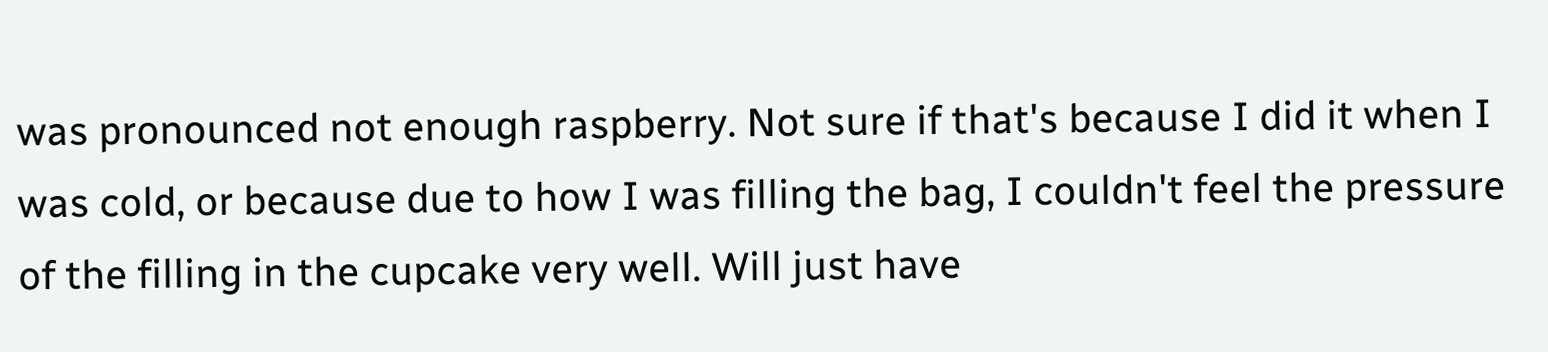was pronounced not enough raspberry. Not sure if that's because I did it when I was cold, or because due to how I was filling the bag, I couldn't feel the pressure of the filling in the cupcake very well. Will just have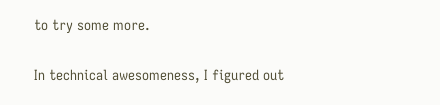to try some more.

In technical awesomeness, I figured out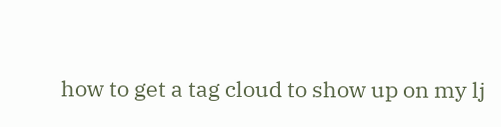how to get a tag cloud to show up on my lj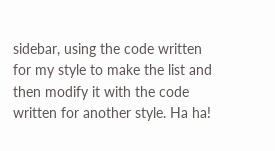sidebar, using the code written for my style to make the list and then modify it with the code written for another style. Ha ha!